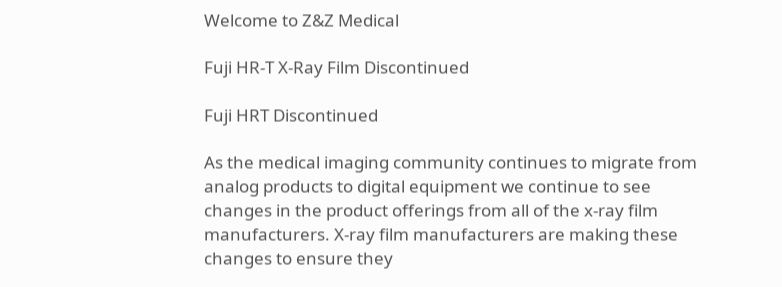Welcome to Z&Z Medical

Fuji HR-T X-Ray Film Discontinued

Fuji HRT Discontinued

As the medical imaging community continues to migrate from analog products to digital equipment we continue to see changes in the product offerings from all of the x-ray film manufacturers. X-ray film manufacturers are making these changes to ensure they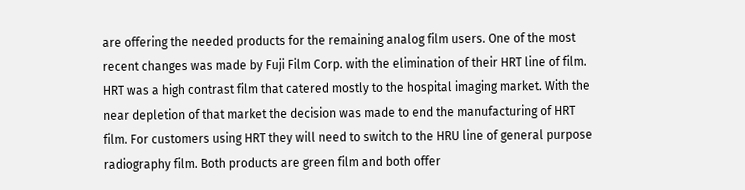are offering the needed products for the remaining analog film users. One of the most recent changes was made by Fuji Film Corp. with the elimination of their HRT line of film. HRT was a high contrast film that catered mostly to the hospital imaging market. With the near depletion of that market the decision was made to end the manufacturing of HRT film. For customers using HRT they will need to switch to the HRU line of general purpose radiography film. Both products are green film and both offer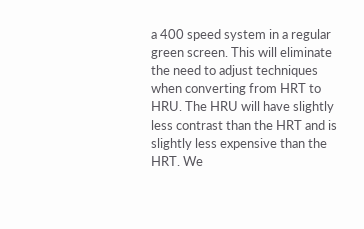a 400 speed system in a regular green screen. This will eliminate the need to adjust techniques when converting from HRT to HRU. The HRU will have slightly less contrast than the HRT and is slightly less expensive than the HRT. We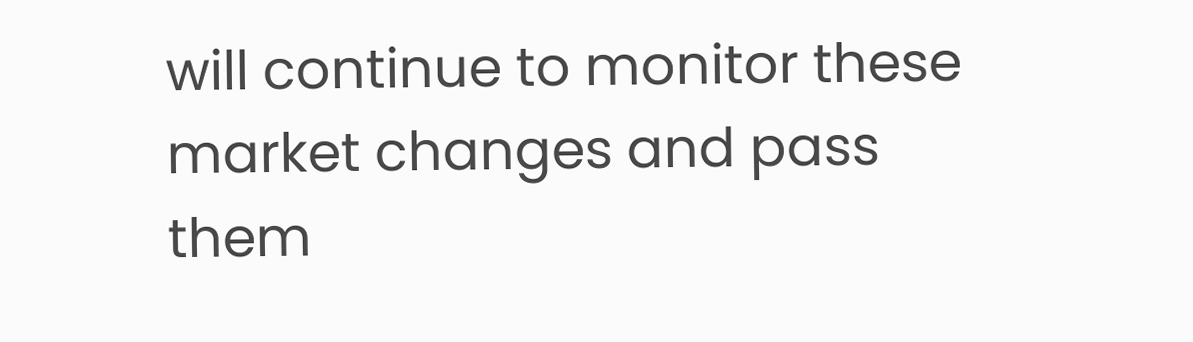will continue to monitor these market changes and pass them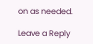on as needed.

Leave a Reply